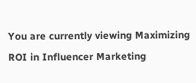You are currently viewing Maximizing ROI in Influencer Marketing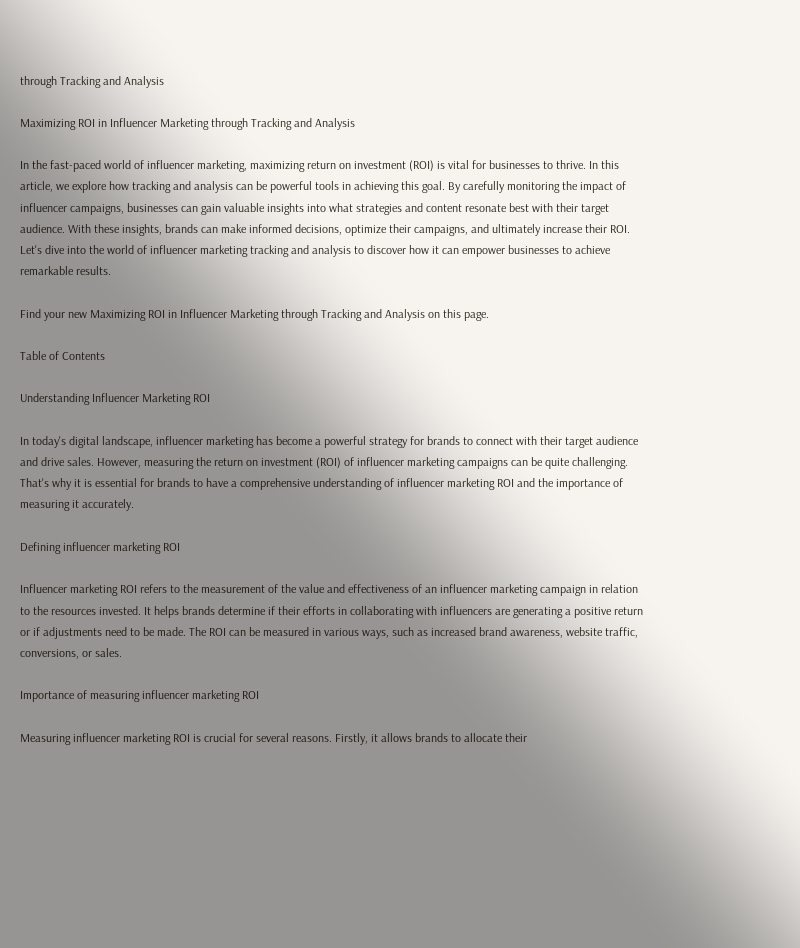through Tracking and Analysis

Maximizing ROI in Influencer Marketing through Tracking and Analysis

In the fast-paced world of influencer marketing, maximizing return on investment (ROI) is vital for businesses to thrive. In this article, we explore how tracking and analysis can be powerful tools in achieving this goal. By carefully monitoring the impact of influencer campaigns, businesses can gain valuable insights into what strategies and content resonate best with their target audience. With these insights, brands can make informed decisions, optimize their campaigns, and ultimately increase their ROI. Let's dive into the world of influencer marketing tracking and analysis to discover how it can empower businesses to achieve remarkable results.

Find your new Maximizing ROI in Influencer Marketing through Tracking and Analysis on this page.

Table of Contents

Understanding Influencer Marketing ROI

In today's digital landscape, influencer marketing has become a powerful strategy for brands to connect with their target audience and drive sales. However, measuring the return on investment (ROI) of influencer marketing campaigns can be quite challenging. That's why it is essential for brands to have a comprehensive understanding of influencer marketing ROI and the importance of measuring it accurately.

Defining influencer marketing ROI

Influencer marketing ROI refers to the measurement of the value and effectiveness of an influencer marketing campaign in relation to the resources invested. It helps brands determine if their efforts in collaborating with influencers are generating a positive return or if adjustments need to be made. The ROI can be measured in various ways, such as increased brand awareness, website traffic, conversions, or sales.

Importance of measuring influencer marketing ROI

Measuring influencer marketing ROI is crucial for several reasons. Firstly, it allows brands to allocate their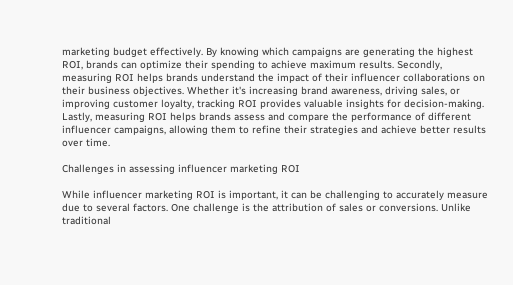marketing budget effectively. By knowing which campaigns are generating the highest ROI, brands can optimize their spending to achieve maximum results. Secondly, measuring ROI helps brands understand the impact of their influencer collaborations on their business objectives. Whether it's increasing brand awareness, driving sales, or improving customer loyalty, tracking ROI provides valuable insights for decision-making. Lastly, measuring ROI helps brands assess and compare the performance of different influencer campaigns, allowing them to refine their strategies and achieve better results over time.

Challenges in assessing influencer marketing ROI

While influencer marketing ROI is important, it can be challenging to accurately measure due to several factors. One challenge is the attribution of sales or conversions. Unlike traditional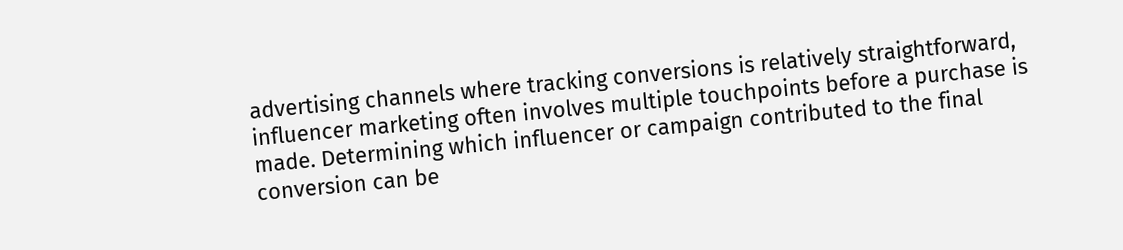advertising channels where tracking conversions is relatively straightforward, influencer marketing often involves multiple touchpoints before a purchase is made. Determining which influencer or campaign contributed to the final conversion can be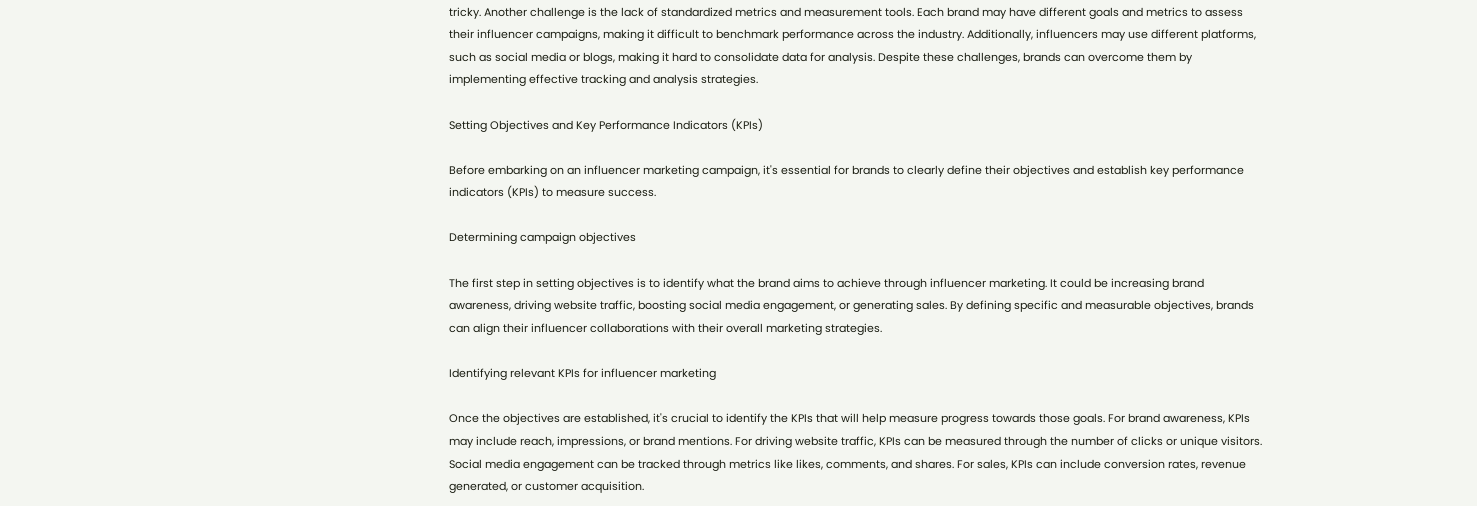tricky. Another challenge is the lack of standardized metrics and measurement tools. Each brand may have different goals and metrics to assess their influencer campaigns, making it difficult to benchmark performance across the industry. Additionally, influencers may use different platforms, such as social media or blogs, making it hard to consolidate data for analysis. Despite these challenges, brands can overcome them by implementing effective tracking and analysis strategies.

Setting Objectives and Key Performance Indicators (KPIs)

Before embarking on an influencer marketing campaign, it's essential for brands to clearly define their objectives and establish key performance indicators (KPIs) to measure success.

Determining campaign objectives

The first step in setting objectives is to identify what the brand aims to achieve through influencer marketing. It could be increasing brand awareness, driving website traffic, boosting social media engagement, or generating sales. By defining specific and measurable objectives, brands can align their influencer collaborations with their overall marketing strategies.

Identifying relevant KPIs for influencer marketing

Once the objectives are established, it's crucial to identify the KPIs that will help measure progress towards those goals. For brand awareness, KPIs may include reach, impressions, or brand mentions. For driving website traffic, KPIs can be measured through the number of clicks or unique visitors. Social media engagement can be tracked through metrics like likes, comments, and shares. For sales, KPIs can include conversion rates, revenue generated, or customer acquisition.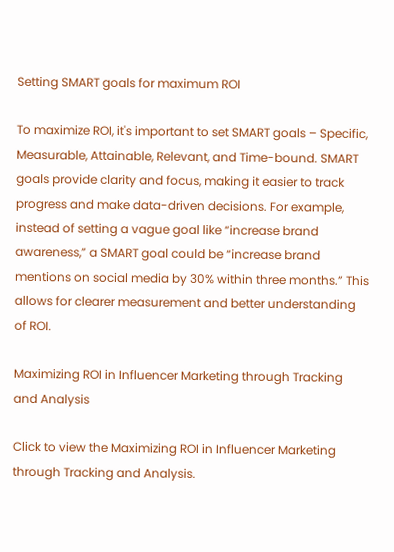Setting SMART goals for maximum ROI

To maximize ROI, it's important to set SMART goals – Specific, Measurable, Attainable, Relevant, and Time-bound. SMART goals provide clarity and focus, making it easier to track progress and make data-driven decisions. For example, instead of setting a vague goal like “increase brand awareness,” a SMART goal could be “increase brand mentions on social media by 30% within three months.” This allows for clearer measurement and better understanding of ROI.

Maximizing ROI in Influencer Marketing through Tracking and Analysis

Click to view the Maximizing ROI in Influencer Marketing through Tracking and Analysis.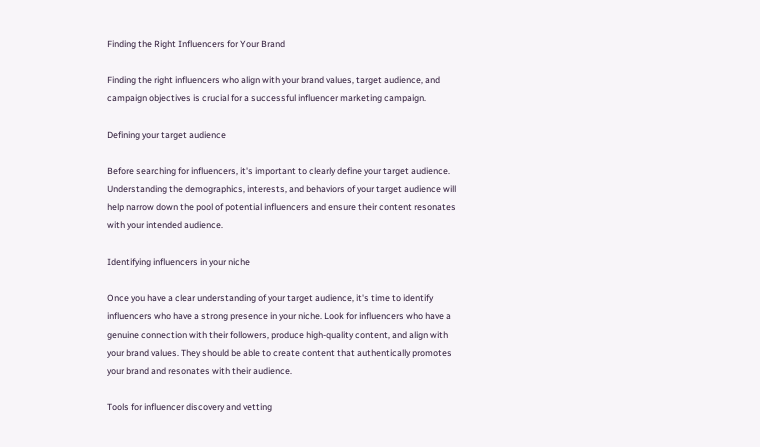Finding the Right Influencers for Your Brand

Finding the right influencers who align with your brand values, target audience, and campaign objectives is crucial for a successful influencer marketing campaign.

Defining your target audience

Before searching for influencers, it's important to clearly define your target audience. Understanding the demographics, interests, and behaviors of your target audience will help narrow down the pool of potential influencers and ensure their content resonates with your intended audience.

Identifying influencers in your niche

Once you have a clear understanding of your target audience, it's time to identify influencers who have a strong presence in your niche. Look for influencers who have a genuine connection with their followers, produce high-quality content, and align with your brand values. They should be able to create content that authentically promotes your brand and resonates with their audience.

Tools for influencer discovery and vetting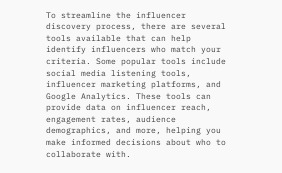To streamline the influencer discovery process, there are several tools available that can help identify influencers who match your criteria. Some popular tools include social media listening tools, influencer marketing platforms, and Google Analytics. These tools can provide data on influencer reach, engagement rates, audience demographics, and more, helping you make informed decisions about who to collaborate with.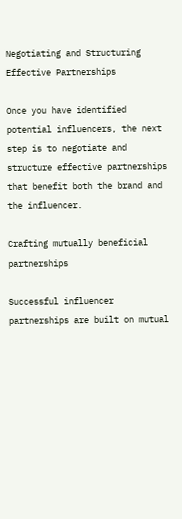Negotiating and Structuring Effective Partnerships

Once you have identified potential influencers, the next step is to negotiate and structure effective partnerships that benefit both the brand and the influencer.

Crafting mutually beneficial partnerships

Successful influencer partnerships are built on mutual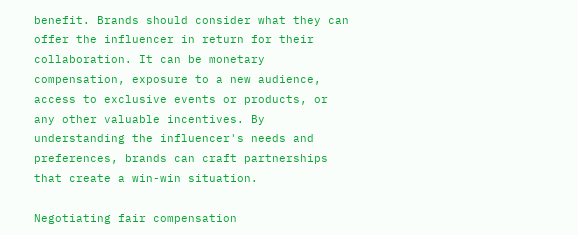benefit. Brands should consider what they can offer the influencer in return for their collaboration. It can be monetary compensation, exposure to a new audience, access to exclusive events or products, or any other valuable incentives. By understanding the influencer's needs and preferences, brands can craft partnerships that create a win-win situation.

Negotiating fair compensation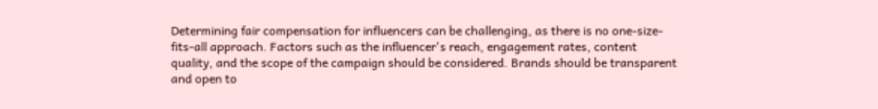Determining fair compensation for influencers can be challenging, as there is no one-size-fits-all approach. Factors such as the influencer's reach, engagement rates, content quality, and the scope of the campaign should be considered. Brands should be transparent and open to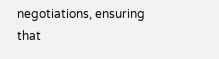negotiations, ensuring that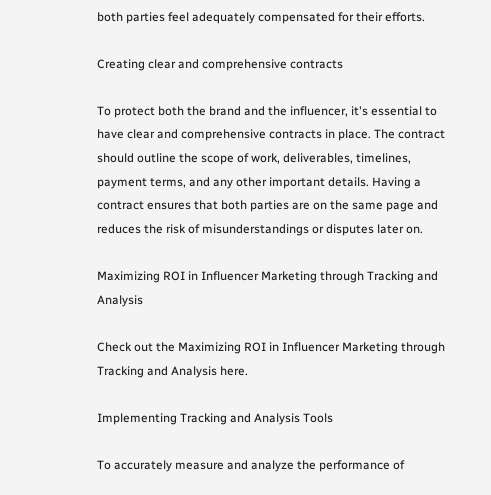both parties feel adequately compensated for their efforts.

Creating clear and comprehensive contracts

To protect both the brand and the influencer, it's essential to have clear and comprehensive contracts in place. The contract should outline the scope of work, deliverables, timelines, payment terms, and any other important details. Having a contract ensures that both parties are on the same page and reduces the risk of misunderstandings or disputes later on.

Maximizing ROI in Influencer Marketing through Tracking and Analysis

Check out the Maximizing ROI in Influencer Marketing through Tracking and Analysis here.

Implementing Tracking and Analysis Tools

To accurately measure and analyze the performance of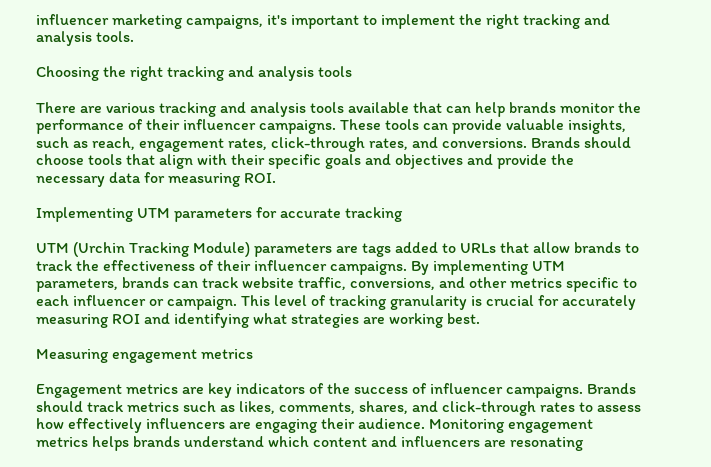influencer marketing campaigns, it's important to implement the right tracking and analysis tools.

Choosing the right tracking and analysis tools

There are various tracking and analysis tools available that can help brands monitor the performance of their influencer campaigns. These tools can provide valuable insights, such as reach, engagement rates, click-through rates, and conversions. Brands should choose tools that align with their specific goals and objectives and provide the necessary data for measuring ROI.

Implementing UTM parameters for accurate tracking

UTM (Urchin Tracking Module) parameters are tags added to URLs that allow brands to track the effectiveness of their influencer campaigns. By implementing UTM parameters, brands can track website traffic, conversions, and other metrics specific to each influencer or campaign. This level of tracking granularity is crucial for accurately measuring ROI and identifying what strategies are working best.

Measuring engagement metrics

Engagement metrics are key indicators of the success of influencer campaigns. Brands should track metrics such as likes, comments, shares, and click-through rates to assess how effectively influencers are engaging their audience. Monitoring engagement metrics helps brands understand which content and influencers are resonating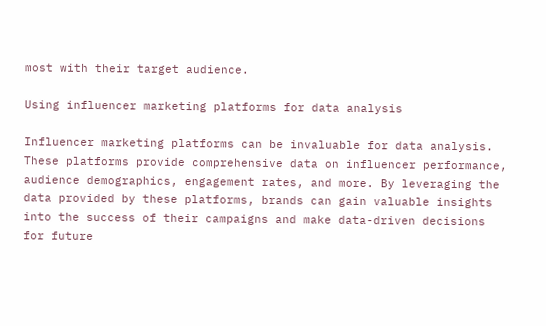most with their target audience.

Using influencer marketing platforms for data analysis

Influencer marketing platforms can be invaluable for data analysis. These platforms provide comprehensive data on influencer performance, audience demographics, engagement rates, and more. By leveraging the data provided by these platforms, brands can gain valuable insights into the success of their campaigns and make data-driven decisions for future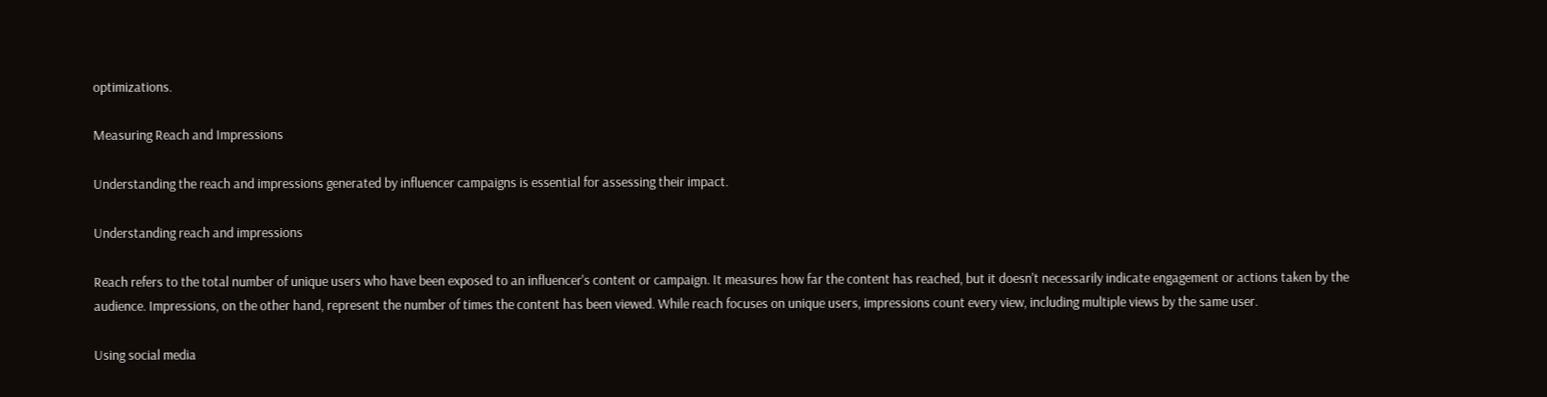optimizations.

Measuring Reach and Impressions

Understanding the reach and impressions generated by influencer campaigns is essential for assessing their impact.

Understanding reach and impressions

Reach refers to the total number of unique users who have been exposed to an influencer's content or campaign. It measures how far the content has reached, but it doesn't necessarily indicate engagement or actions taken by the audience. Impressions, on the other hand, represent the number of times the content has been viewed. While reach focuses on unique users, impressions count every view, including multiple views by the same user.

Using social media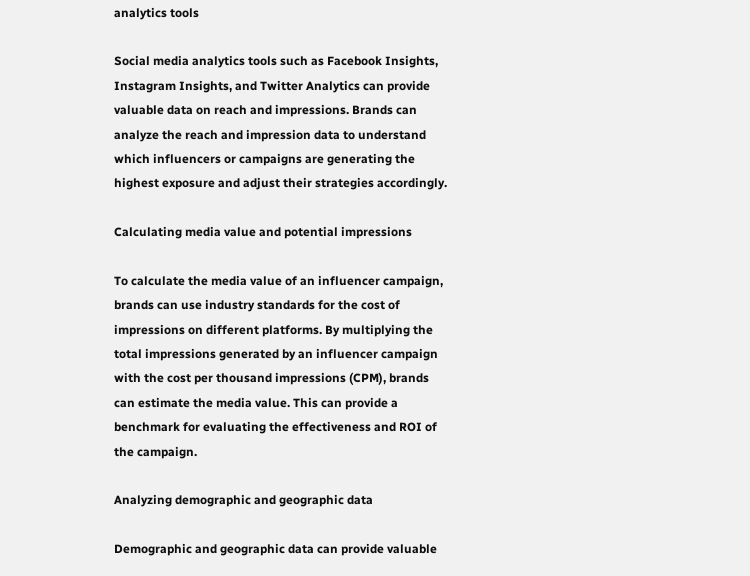analytics tools

Social media analytics tools such as Facebook Insights, Instagram Insights, and Twitter Analytics can provide valuable data on reach and impressions. Brands can analyze the reach and impression data to understand which influencers or campaigns are generating the highest exposure and adjust their strategies accordingly.

Calculating media value and potential impressions

To calculate the media value of an influencer campaign, brands can use industry standards for the cost of impressions on different platforms. By multiplying the total impressions generated by an influencer campaign with the cost per thousand impressions (CPM), brands can estimate the media value. This can provide a benchmark for evaluating the effectiveness and ROI of the campaign.

Analyzing demographic and geographic data

Demographic and geographic data can provide valuable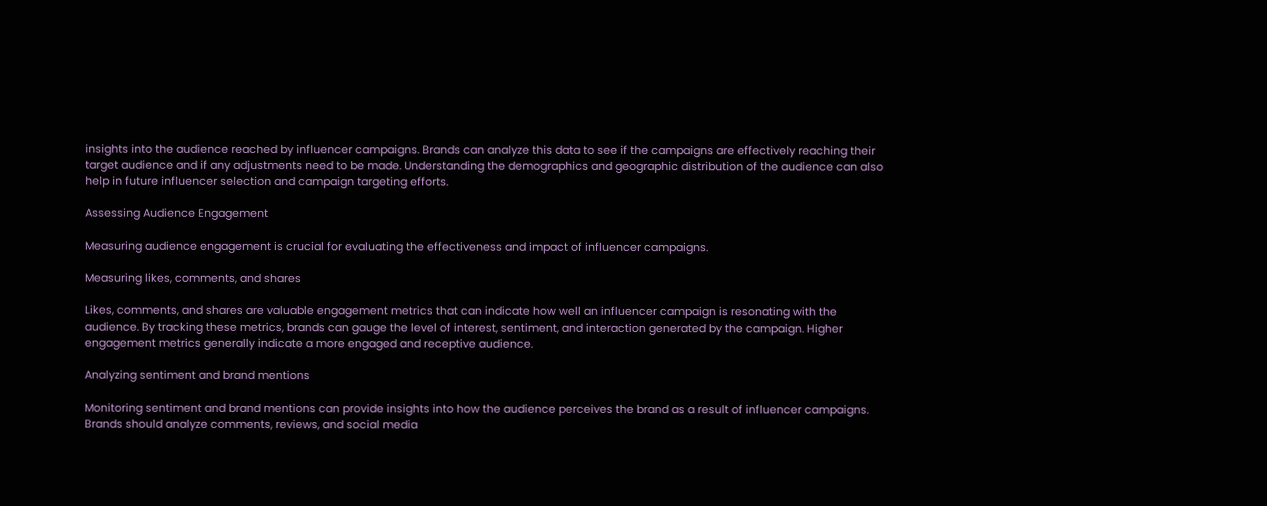insights into the audience reached by influencer campaigns. Brands can analyze this data to see if the campaigns are effectively reaching their target audience and if any adjustments need to be made. Understanding the demographics and geographic distribution of the audience can also help in future influencer selection and campaign targeting efforts.

Assessing Audience Engagement

Measuring audience engagement is crucial for evaluating the effectiveness and impact of influencer campaigns.

Measuring likes, comments, and shares

Likes, comments, and shares are valuable engagement metrics that can indicate how well an influencer campaign is resonating with the audience. By tracking these metrics, brands can gauge the level of interest, sentiment, and interaction generated by the campaign. Higher engagement metrics generally indicate a more engaged and receptive audience.

Analyzing sentiment and brand mentions

Monitoring sentiment and brand mentions can provide insights into how the audience perceives the brand as a result of influencer campaigns. Brands should analyze comments, reviews, and social media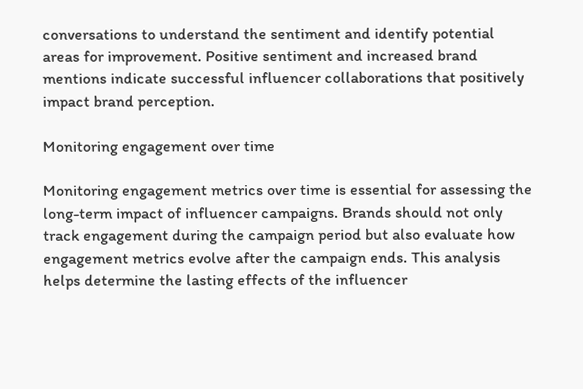conversations to understand the sentiment and identify potential areas for improvement. Positive sentiment and increased brand mentions indicate successful influencer collaborations that positively impact brand perception.

Monitoring engagement over time

Monitoring engagement metrics over time is essential for assessing the long-term impact of influencer campaigns. Brands should not only track engagement during the campaign period but also evaluate how engagement metrics evolve after the campaign ends. This analysis helps determine the lasting effects of the influencer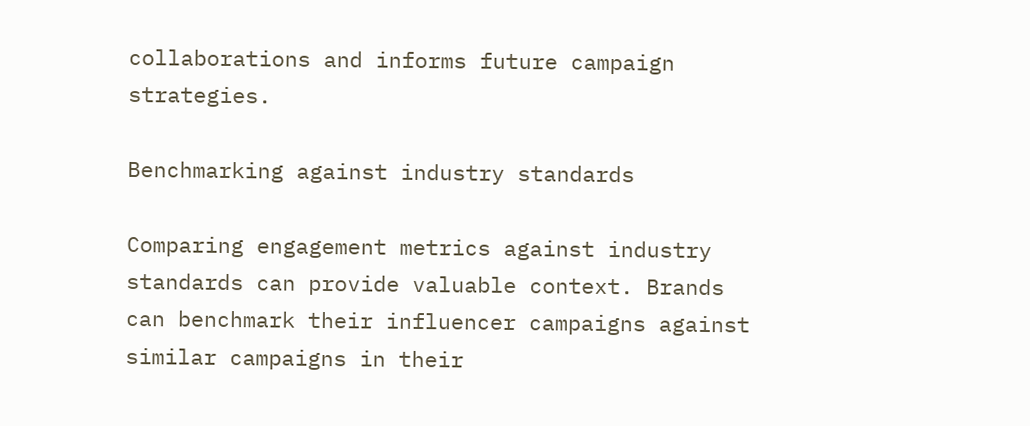collaborations and informs future campaign strategies.

Benchmarking against industry standards

Comparing engagement metrics against industry standards can provide valuable context. Brands can benchmark their influencer campaigns against similar campaigns in their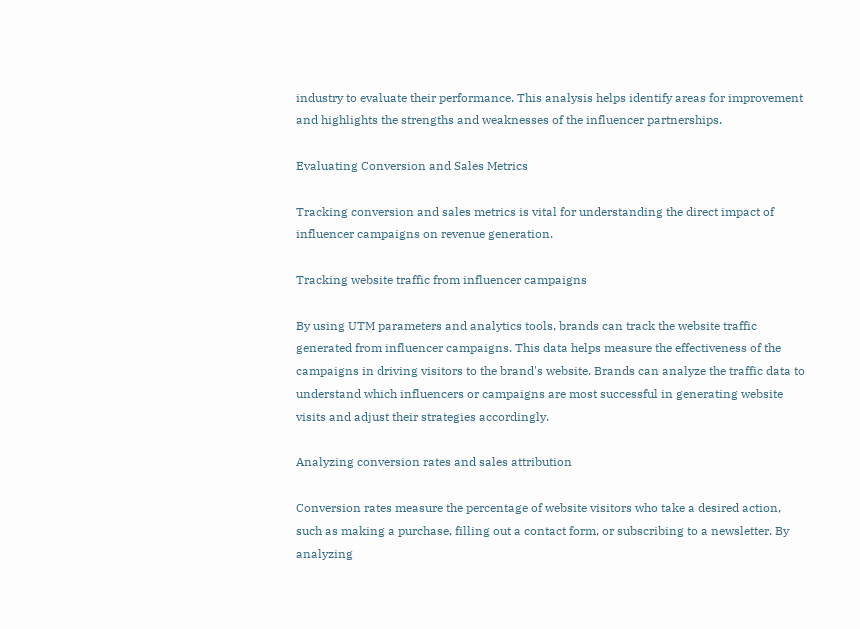industry to evaluate their performance. This analysis helps identify areas for improvement and highlights the strengths and weaknesses of the influencer partnerships.

Evaluating Conversion and Sales Metrics

Tracking conversion and sales metrics is vital for understanding the direct impact of influencer campaigns on revenue generation.

Tracking website traffic from influencer campaigns

By using UTM parameters and analytics tools, brands can track the website traffic generated from influencer campaigns. This data helps measure the effectiveness of the campaigns in driving visitors to the brand's website. Brands can analyze the traffic data to understand which influencers or campaigns are most successful in generating website visits and adjust their strategies accordingly.

Analyzing conversion rates and sales attribution

Conversion rates measure the percentage of website visitors who take a desired action, such as making a purchase, filling out a contact form, or subscribing to a newsletter. By analyzing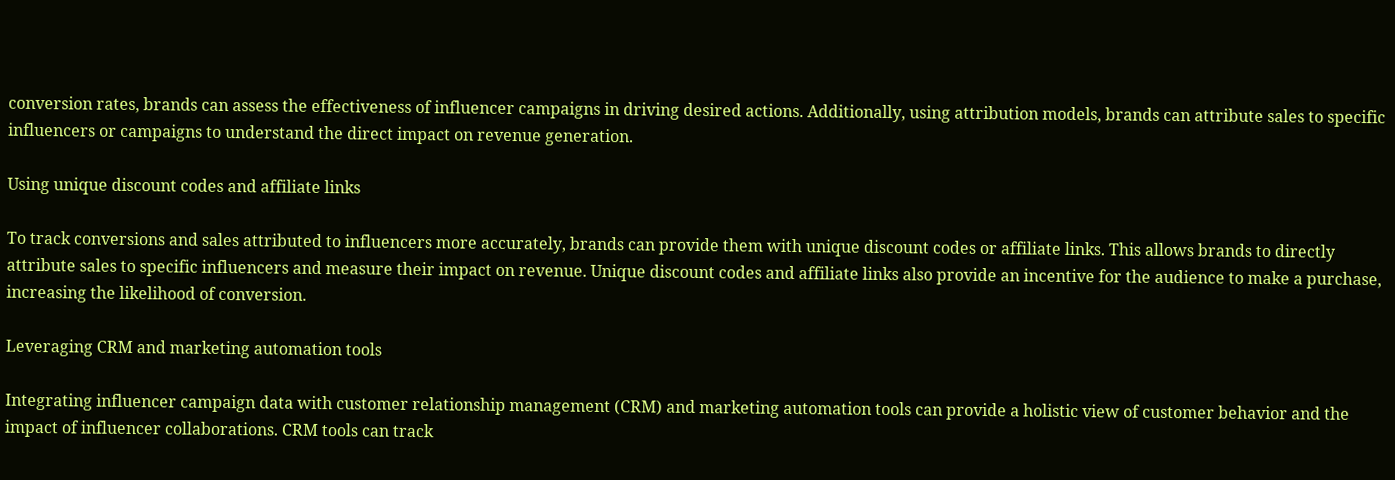conversion rates, brands can assess the effectiveness of influencer campaigns in driving desired actions. Additionally, using attribution models, brands can attribute sales to specific influencers or campaigns to understand the direct impact on revenue generation.

Using unique discount codes and affiliate links

To track conversions and sales attributed to influencers more accurately, brands can provide them with unique discount codes or affiliate links. This allows brands to directly attribute sales to specific influencers and measure their impact on revenue. Unique discount codes and affiliate links also provide an incentive for the audience to make a purchase, increasing the likelihood of conversion.

Leveraging CRM and marketing automation tools

Integrating influencer campaign data with customer relationship management (CRM) and marketing automation tools can provide a holistic view of customer behavior and the impact of influencer collaborations. CRM tools can track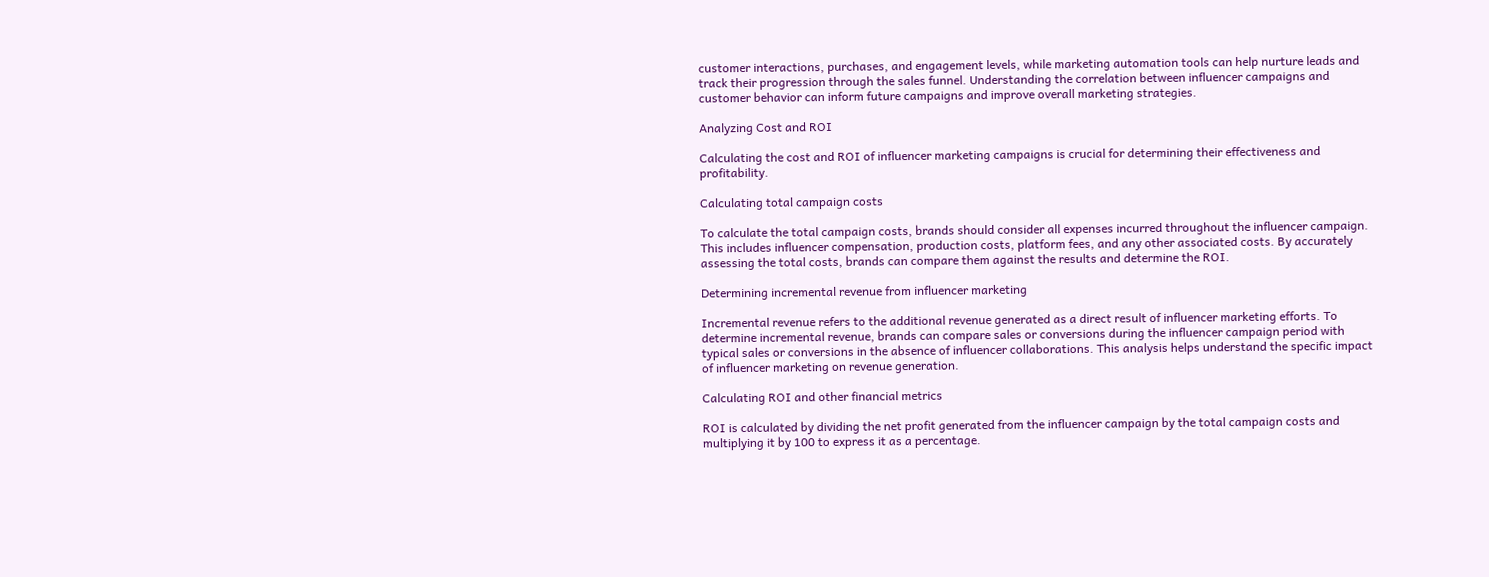customer interactions, purchases, and engagement levels, while marketing automation tools can help nurture leads and track their progression through the sales funnel. Understanding the correlation between influencer campaigns and customer behavior can inform future campaigns and improve overall marketing strategies.

Analyzing Cost and ROI

Calculating the cost and ROI of influencer marketing campaigns is crucial for determining their effectiveness and profitability.

Calculating total campaign costs

To calculate the total campaign costs, brands should consider all expenses incurred throughout the influencer campaign. This includes influencer compensation, production costs, platform fees, and any other associated costs. By accurately assessing the total costs, brands can compare them against the results and determine the ROI.

Determining incremental revenue from influencer marketing

Incremental revenue refers to the additional revenue generated as a direct result of influencer marketing efforts. To determine incremental revenue, brands can compare sales or conversions during the influencer campaign period with typical sales or conversions in the absence of influencer collaborations. This analysis helps understand the specific impact of influencer marketing on revenue generation.

Calculating ROI and other financial metrics

ROI is calculated by dividing the net profit generated from the influencer campaign by the total campaign costs and multiplying it by 100 to express it as a percentage.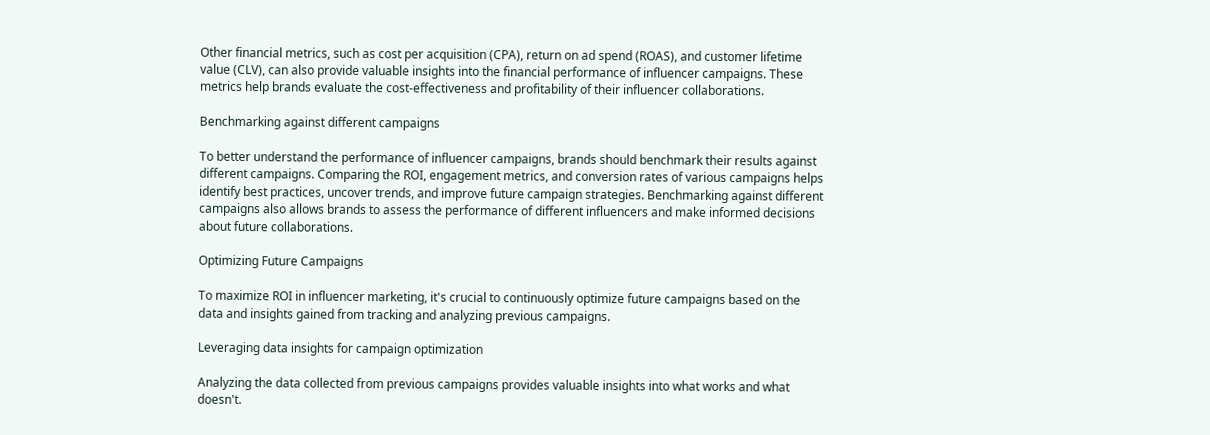Other financial metrics, such as cost per acquisition (CPA), return on ad spend (ROAS), and customer lifetime value (CLV), can also provide valuable insights into the financial performance of influencer campaigns. These metrics help brands evaluate the cost-effectiveness and profitability of their influencer collaborations.

Benchmarking against different campaigns

To better understand the performance of influencer campaigns, brands should benchmark their results against different campaigns. Comparing the ROI, engagement metrics, and conversion rates of various campaigns helps identify best practices, uncover trends, and improve future campaign strategies. Benchmarking against different campaigns also allows brands to assess the performance of different influencers and make informed decisions about future collaborations.

Optimizing Future Campaigns

To maximize ROI in influencer marketing, it's crucial to continuously optimize future campaigns based on the data and insights gained from tracking and analyzing previous campaigns.

Leveraging data insights for campaign optimization

Analyzing the data collected from previous campaigns provides valuable insights into what works and what doesn't.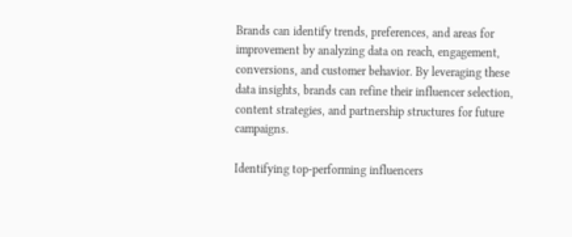Brands can identify trends, preferences, and areas for improvement by analyzing data on reach, engagement, conversions, and customer behavior. By leveraging these data insights, brands can refine their influencer selection, content strategies, and partnership structures for future campaigns.

Identifying top-performing influencers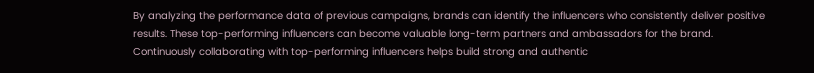By analyzing the performance data of previous campaigns, brands can identify the influencers who consistently deliver positive results. These top-performing influencers can become valuable long-term partners and ambassadors for the brand. Continuously collaborating with top-performing influencers helps build strong and authentic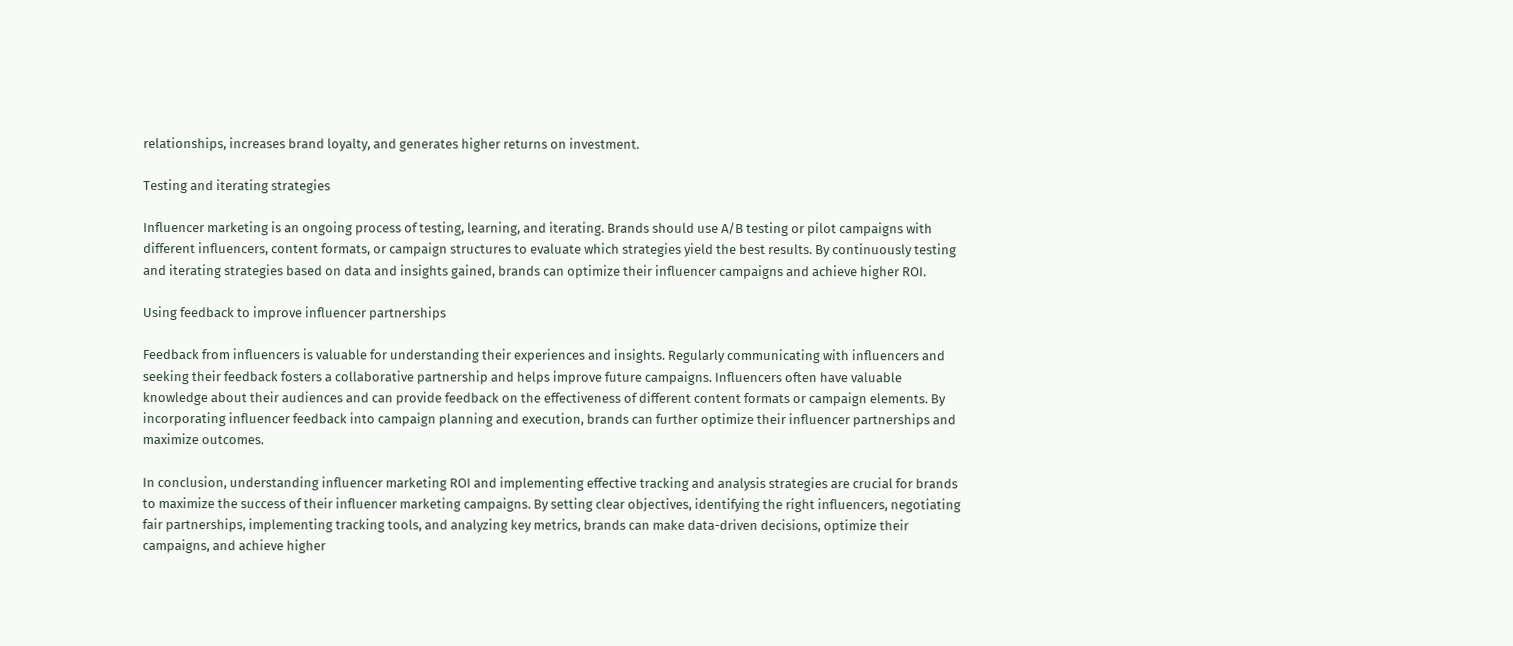relationships, increases brand loyalty, and generates higher returns on investment.

Testing and iterating strategies

Influencer marketing is an ongoing process of testing, learning, and iterating. Brands should use A/B testing or pilot campaigns with different influencers, content formats, or campaign structures to evaluate which strategies yield the best results. By continuously testing and iterating strategies based on data and insights gained, brands can optimize their influencer campaigns and achieve higher ROI.

Using feedback to improve influencer partnerships

Feedback from influencers is valuable for understanding their experiences and insights. Regularly communicating with influencers and seeking their feedback fosters a collaborative partnership and helps improve future campaigns. Influencers often have valuable knowledge about their audiences and can provide feedback on the effectiveness of different content formats or campaign elements. By incorporating influencer feedback into campaign planning and execution, brands can further optimize their influencer partnerships and maximize outcomes.

In conclusion, understanding influencer marketing ROI and implementing effective tracking and analysis strategies are crucial for brands to maximize the success of their influencer marketing campaigns. By setting clear objectives, identifying the right influencers, negotiating fair partnerships, implementing tracking tools, and analyzing key metrics, brands can make data-driven decisions, optimize their campaigns, and achieve higher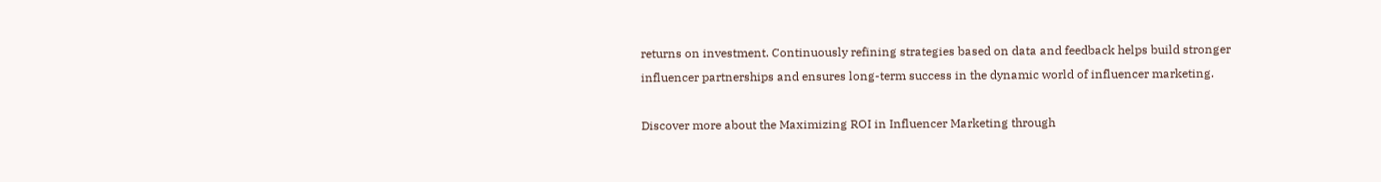returns on investment. Continuously refining strategies based on data and feedback helps build stronger influencer partnerships and ensures long-term success in the dynamic world of influencer marketing.

Discover more about the Maximizing ROI in Influencer Marketing through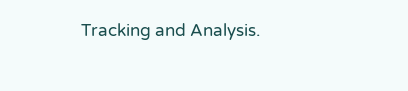Tracking and Analysis.